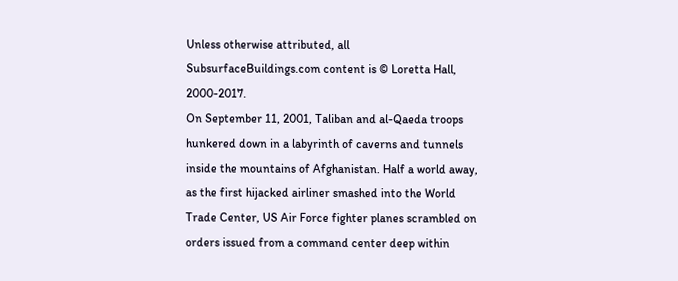Unless otherwise attributed, all SubsurfaceBuildings.com content is © Loretta Hall, 2000-2017.
On September 11, 2001, Taliban and al-Qaeda troops hunkered down in a labyrinth of caverns and tunnels inside the mountains of Afghanistan. Half a world away, as the first hijacked airliner smashed into the World Trade Center, US Air Force fighter planes scrambled on orders issued from a command center deep within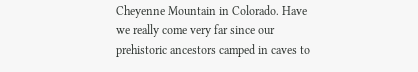Cheyenne Mountain in Colorado. Have we really come very far since our prehistoric ancestors camped in caves to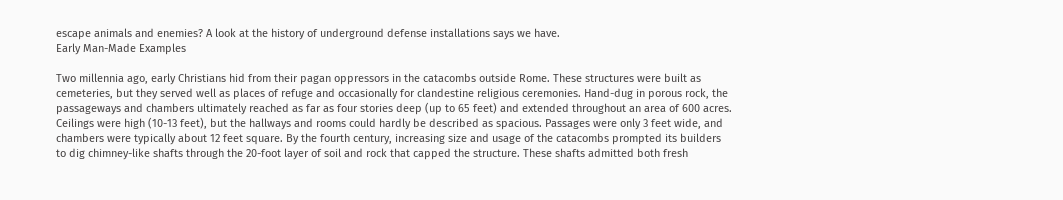escape animals and enemies? A look at the history of underground defense installations says we have.
Early Man-Made Examples

Two millennia ago, early Christians hid from their pagan oppressors in the catacombs outside Rome. These structures were built as cemeteries, but they served well as places of refuge and occasionally for clandestine religious ceremonies. Hand-dug in porous rock, the passageways and chambers ultimately reached as far as four stories deep (up to 65 feet) and extended throughout an area of 600 acres. Ceilings were high (10-13 feet), but the hallways and rooms could hardly be described as spacious. Passages were only 3 feet wide, and chambers were typically about 12 feet square. By the fourth century, increasing size and usage of the catacombs prompted its builders to dig chimney-like shafts through the 20-foot layer of soil and rock that capped the structure. These shafts admitted both fresh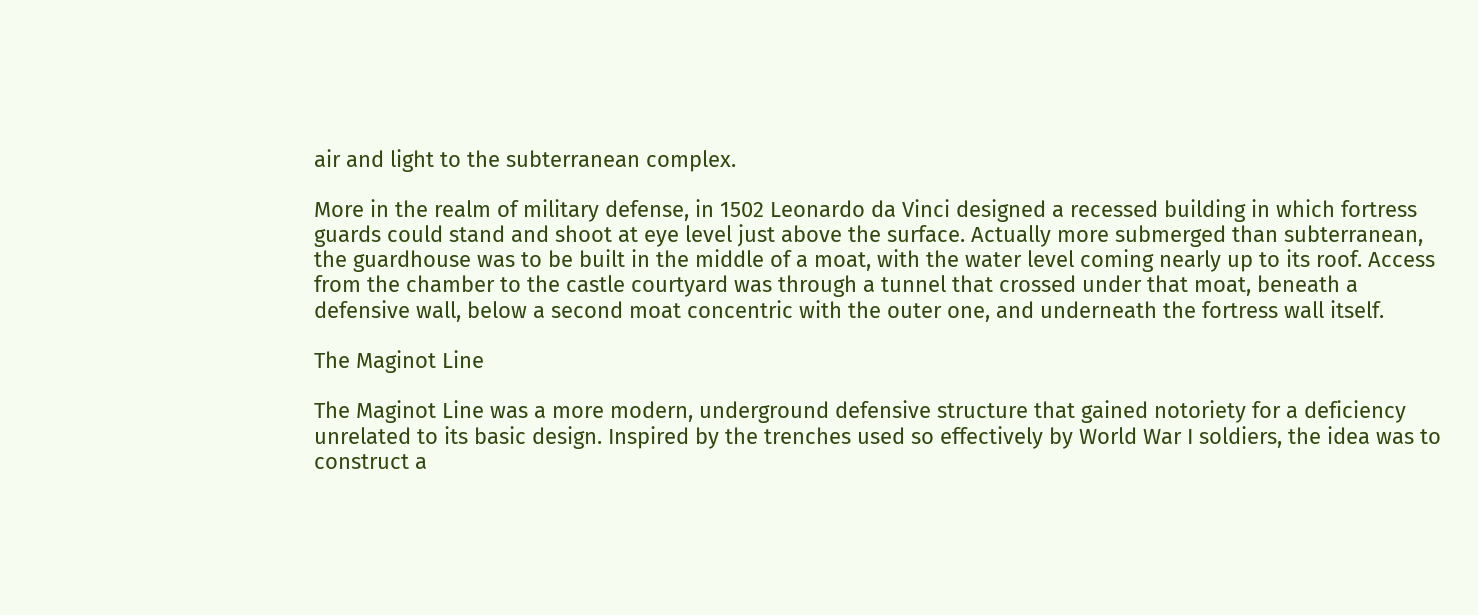air and light to the subterranean complex.

More in the realm of military defense, in 1502 Leonardo da Vinci designed a recessed building in which fortress guards could stand and shoot at eye level just above the surface. Actually more submerged than subterranean, the guardhouse was to be built in the middle of a moat, with the water level coming nearly up to its roof. Access from the chamber to the castle courtyard was through a tunnel that crossed under that moat, beneath a defensive wall, below a second moat concentric with the outer one, and underneath the fortress wall itself.

The Maginot Line

The Maginot Line was a more modern, underground defensive structure that gained notoriety for a deficiency unrelated to its basic design. Inspired by the trenches used so effectively by World War I soldiers, the idea was to construct a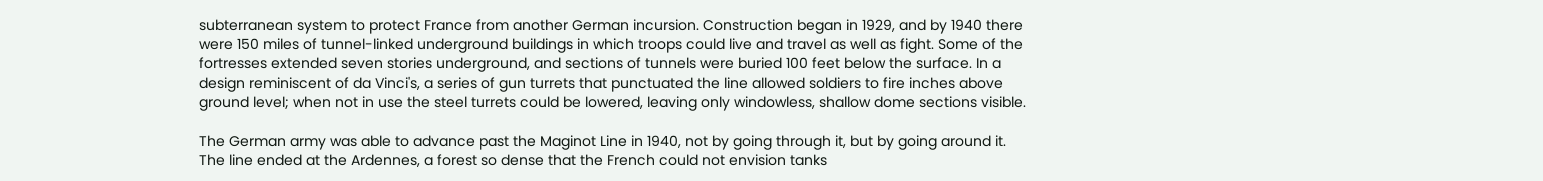subterranean system to protect France from another German incursion. Construction began in 1929, and by 1940 there were 150 miles of tunnel-linked underground buildings in which troops could live and travel as well as fight. Some of the fortresses extended seven stories underground, and sections of tunnels were buried 100 feet below the surface. In a design reminiscent of da Vinci's, a series of gun turrets that punctuated the line allowed soldiers to fire inches above ground level; when not in use the steel turrets could be lowered, leaving only windowless, shallow dome sections visible.

The German army was able to advance past the Maginot Line in 1940, not by going through it, but by going around it. The line ended at the Ardennes, a forest so dense that the French could not envision tanks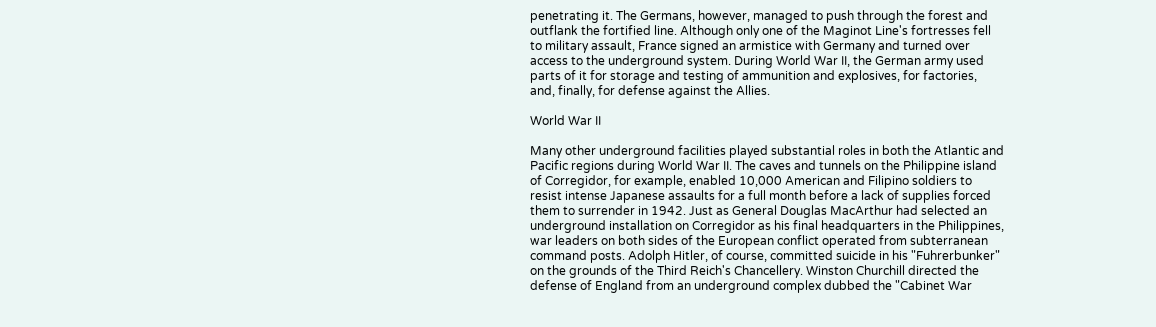penetrating it. The Germans, however, managed to push through the forest and outflank the fortified line. Although only one of the Maginot Line's fortresses fell to military assault, France signed an armistice with Germany and turned over access to the underground system. During World War II, the German army used parts of it for storage and testing of ammunition and explosives, for factories, and, finally, for defense against the Allies.

World War II

Many other underground facilities played substantial roles in both the Atlantic and Pacific regions during World War II. The caves and tunnels on the Philippine island of Corregidor, for example, enabled 10,000 American and Filipino soldiers to resist intense Japanese assaults for a full month before a lack of supplies forced them to surrender in 1942. Just as General Douglas MacArthur had selected an underground installation on Corregidor as his final headquarters in the Philippines, war leaders on both sides of the European conflict operated from subterranean command posts. Adolph Hitler, of course, committed suicide in his "Fuhrerbunker" on the grounds of the Third Reich's Chancellery. Winston Churchill directed the defense of England from an underground complex dubbed the "Cabinet War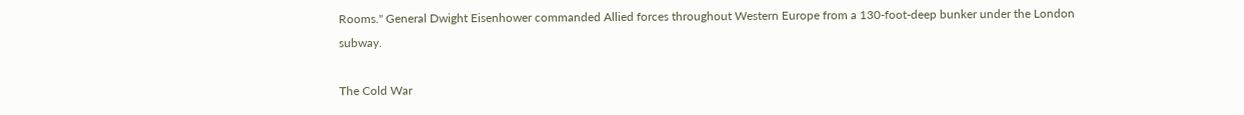Rooms." General Dwight Eisenhower commanded Allied forces throughout Western Europe from a 130-foot-deep bunker under the London subway.

The Cold War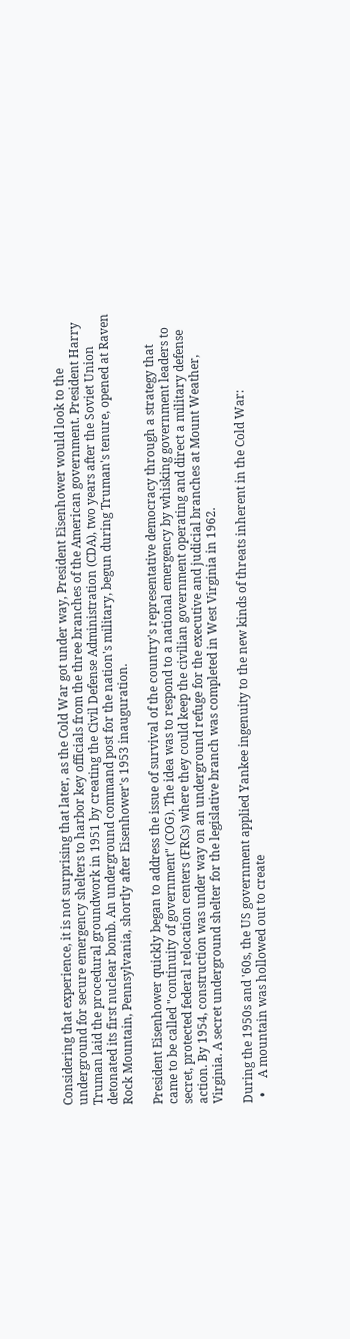Considering that experience, it is not surprising that later, as the Cold War got under way, President Eisenhower would look to the underground for secure emergency shelters to harbor key officials from the three branches of the American government. President Harry Truman laid the procedural groundwork in 1951 by creating the Civil Defense Administration (CDA), two years after the Soviet Union detonated its first nuclear bomb. An underground command post for the nation's military, begun during Truman's tenure, opened at Raven Rock Mountain, Pennsylvania, shortly after Eisenhower's 1953 inauguration.

President Eisenhower quickly began to address the issue of survival of the country's representative democracy through a strategy that came to be called "continuity of government" (COG). The idea was to respond to a national emergency by whisking government leaders to secret, protected federal relocation centers (FRCs) where they could keep the civilian government operating and direct a military defense action. By 1954, construction was under way on an underground refuge for the executive and judicial branches at Mount Weather, Virginia. A secret underground shelter for the legislative branch was completed in West Virginia in 1962.

During the 1950s and '60s, the US government applied Yankee ingenuity to the new kinds of threats inherent in the Cold War:
  •     A mountain was hollowed out to create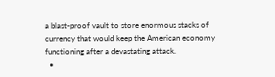a blast-proof vault to store enormous stacks of currency that would keep the American economy functioning after a devastating attack.
  •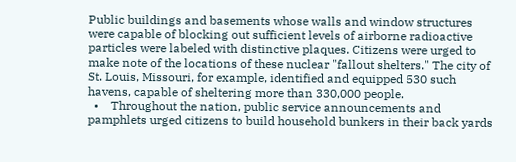Public buildings and basements whose walls and window structures were capable of blocking out sufficient levels of airborne radioactive particles were labeled with distinctive plaques. Citizens were urged to make note of the locations of these nuclear "fallout shelters." The city of St. Louis, Missouri, for example, identified and equipped 530 such havens, capable of sheltering more than 330,000 people.
  •    Throughout the nation, public service announcements and pamphlets urged citizens to build household bunkers in their back yards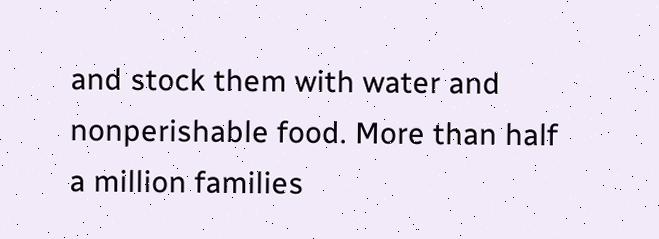and stock them with water and nonperishable food. More than half a million families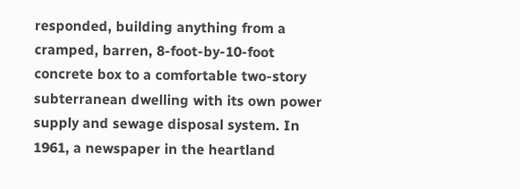responded, building anything from a cramped, barren, 8-foot-by-10-foot concrete box to a comfortable two-story subterranean dwelling with its own power supply and sewage disposal system. In 1961, a newspaper in the heartland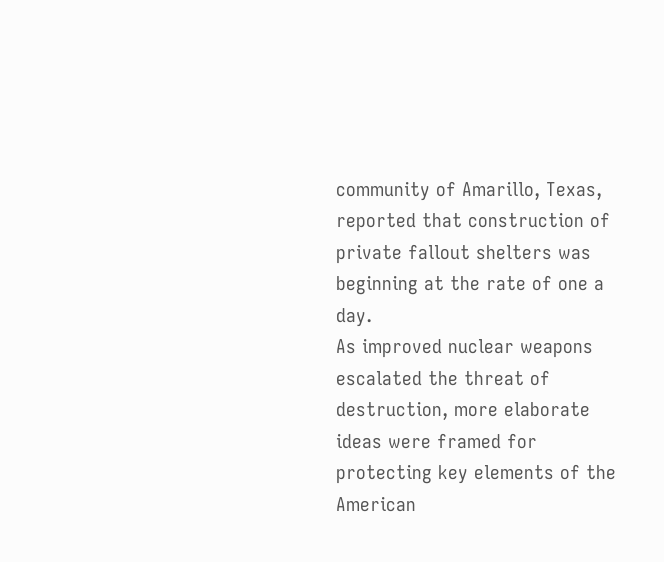community of Amarillo, Texas, reported that construction of private fallout shelters was beginning at the rate of one a day.
As improved nuclear weapons escalated the threat of destruction, more elaborate ideas were framed for protecting key elements of the American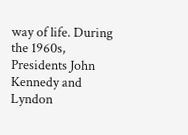way of life. During the 1960s, Presidents John Kennedy and Lyndon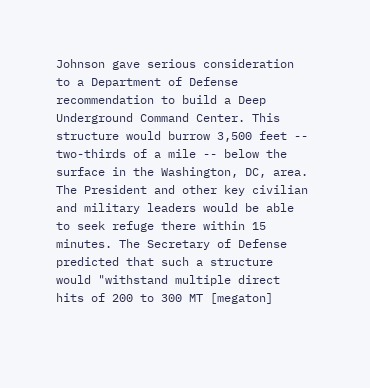Johnson gave serious consideration to a Department of Defense recommendation to build a Deep Underground Command Center. This structure would burrow 3,500 feet -- two-thirds of a mile -- below the surface in the Washington, DC, area. The President and other key civilian and military leaders would be able to seek refuge there within 15 minutes. The Secretary of Defense predicted that such a structure would "withstand multiple direct hits of 200 to 300 MT [megaton]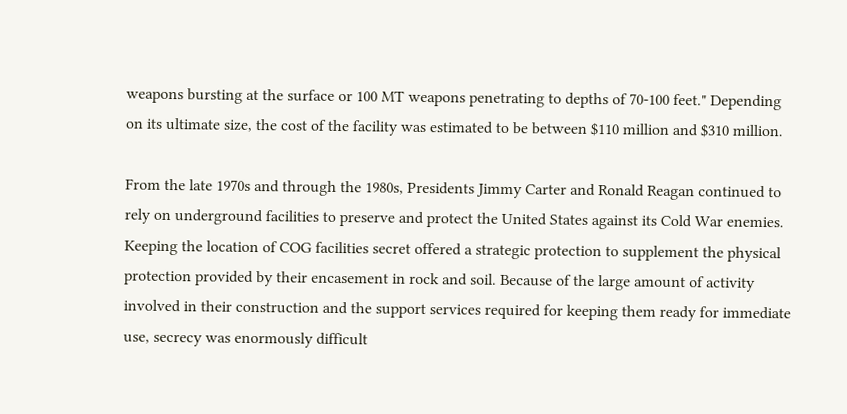weapons bursting at the surface or 100 MT weapons penetrating to depths of 70-100 feet." Depending on its ultimate size, the cost of the facility was estimated to be between $110 million and $310 million.

From the late 1970s and through the 1980s, Presidents Jimmy Carter and Ronald Reagan continued to rely on underground facilities to preserve and protect the United States against its Cold War enemies. Keeping the location of COG facilities secret offered a strategic protection to supplement the physical protection provided by their encasement in rock and soil. Because of the large amount of activity involved in their construction and the support services required for keeping them ready for immediate use, secrecy was enormously difficult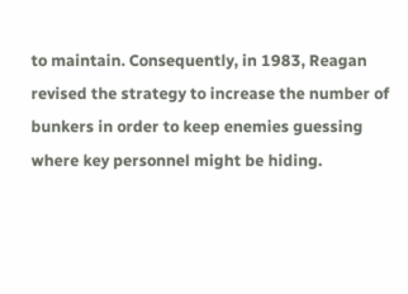to maintain. Consequently, in 1983, Reagan revised the strategy to increase the number of bunkers in order to keep enemies guessing where key personnel might be hiding.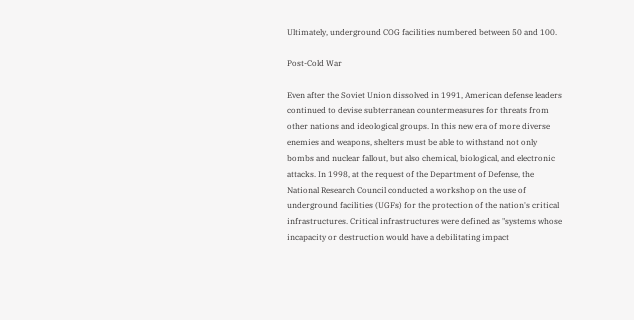Ultimately, underground COG facilities numbered between 50 and 100.

Post-Cold War

Even after the Soviet Union dissolved in 1991, American defense leaders continued to devise subterranean countermeasures for threats from other nations and ideological groups. In this new era of more diverse enemies and weapons, shelters must be able to withstand not only bombs and nuclear fallout, but also chemical, biological, and electronic attacks. In 1998, at the request of the Department of Defense, the National Research Council conducted a workshop on the use of underground facilities (UGFs) for the protection of the nation's critical infrastructures. Critical infrastructures were defined as "systems whose incapacity or destruction would have a debilitating impact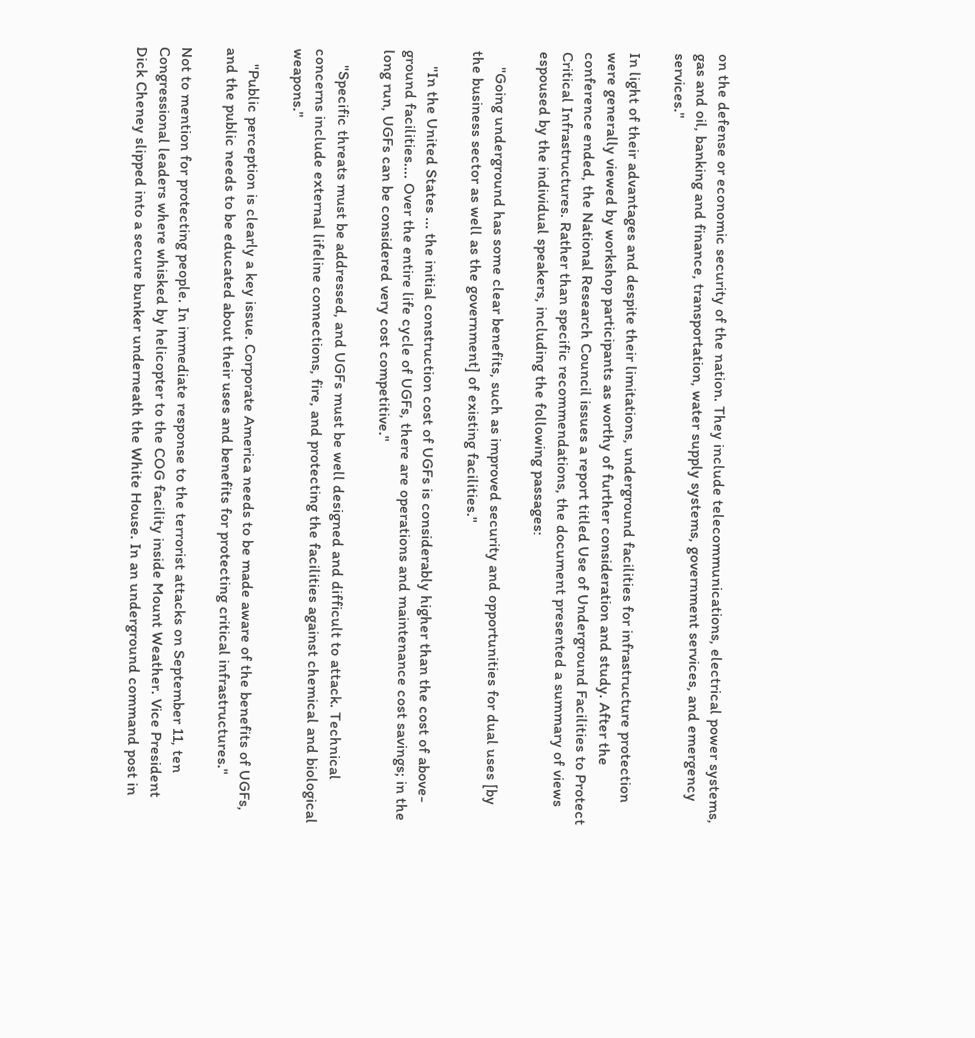on the defense or economic security of the nation. They include telecommunications, electrical power systems, gas and oil, banking and finance, transportation, water supply systems, government services, and emergency services."

In light of their advantages and despite their limitations, underground facilities for infrastructure protection were generally viewed by workshop participants as worthy of further consideration and study. After the conference ended, the National Research Council issues a report titled Use of Underground Facilities to Protect Critical Infrastructures. Rather than specific recommendations, the document presented a summary of views espoused by the individual speakers, including the following passages:

    "Going underground has some clear benefits, such as improved security and opportunities for dual uses [by the business sector as well as the government] of existing facilities."

    "In the United States ... the initial construction cost of UGFs is considerably higher than the cost of above-ground facilities.... Over the entire life cycle of UGFs, there are operations and maintenance cost savings; in the long run, UGFs can be considered very cost competitive."

    "Specific threats must be addressed, and UGFs must be well designed and difficult to attack. Technical concerns include external lifeline connections, fire, and protecting the facilities against chemical and biological weapons."

    "Public perception is clearly a key issue. Corporate America needs to be made aware of the benefits of UGFs, and the public needs to be educated about their uses and benefits for protecting critical infrastructures."

Not to mention for protecting people. In immediate response to the terrorist attacks on September 11, ten Congressional leaders where whisked by helicopter to the COG facility inside Mount Weather. Vice President Dick Cheney slipped into a secure bunker underneath the White House. In an underground command post in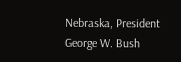Nebraska, President George W. Bush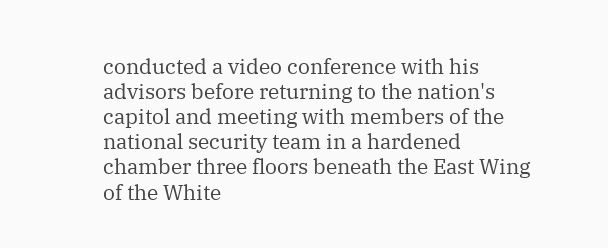conducted a video conference with his advisors before returning to the nation's capitol and meeting with members of the national security team in a hardened chamber three floors beneath the East Wing of the White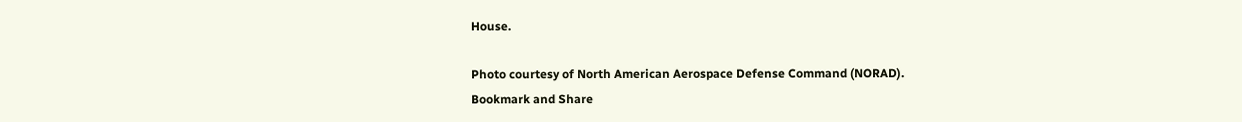House.

Photo courtesy of North American Aerospace Defense Command (NORAD).
Bookmark and Share